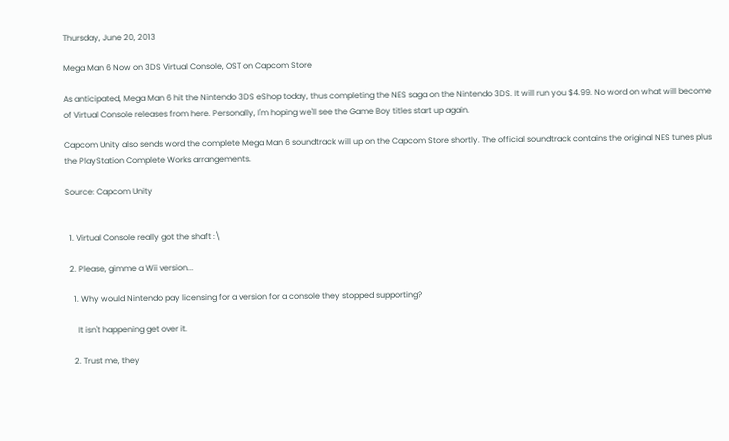Thursday, June 20, 2013

Mega Man 6 Now on 3DS Virtual Console, OST on Capcom Store

As anticipated, Mega Man 6 hit the Nintendo 3DS eShop today, thus completing the NES saga on the Nintendo 3DS. It will run you $4.99. No word on what will become of Virtual Console releases from here. Personally, I'm hoping we'll see the Game Boy titles start up again.

Capcom Unity also sends word the complete Mega Man 6 soundtrack will up on the Capcom Store shortly. The official soundtrack contains the original NES tunes plus the PlayStation Complete Works arrangements.

Source: Capcom Unity


  1. Virtual Console really got the shaft :\

  2. Please, gimme a Wii version...

    1. Why would Nintendo pay licensing for a version for a console they stopped supporting?

      It isn't happening get over it.

    2. Trust me, they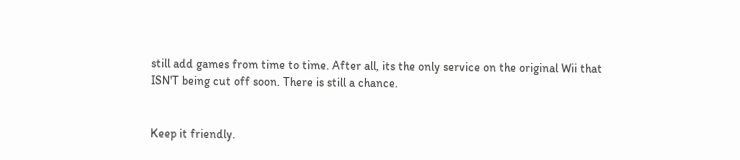still add games from time to time. After all, its the only service on the original Wii that ISN'T being cut off soon. There is still a chance.


Keep it friendly.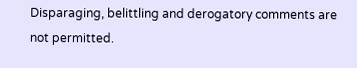Disparaging, belittling and derogatory comments are not permitted.